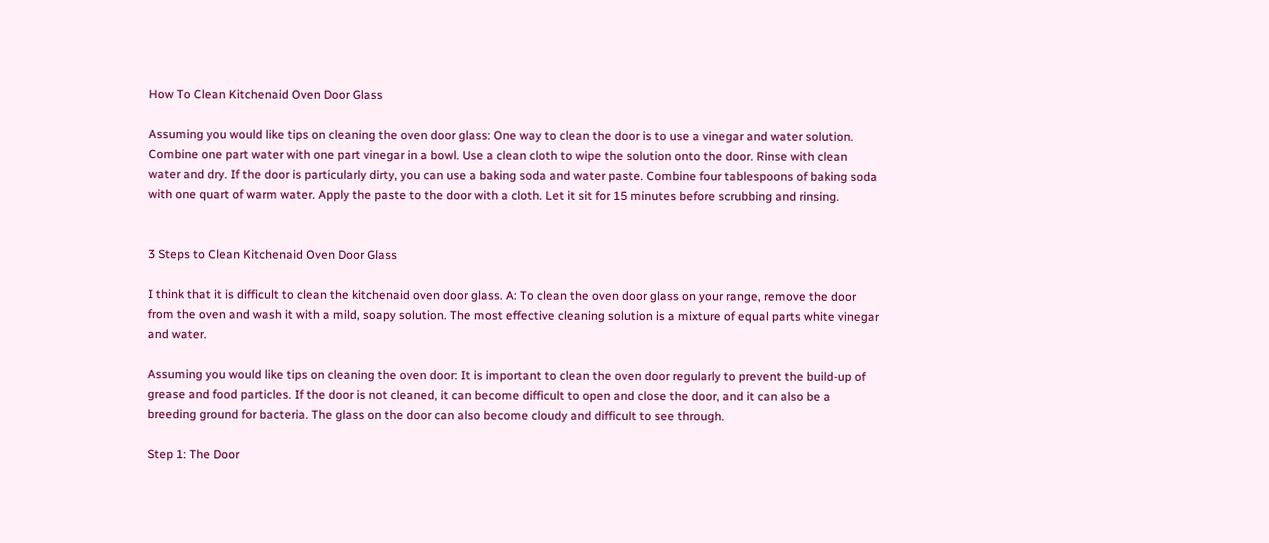How To Clean Kitchenaid Oven Door Glass

Assuming you would like tips on cleaning the oven door glass: One way to clean the door is to use a vinegar and water solution. Combine one part water with one part vinegar in a bowl. Use a clean cloth to wipe the solution onto the door. Rinse with clean water and dry. If the door is particularly dirty, you can use a baking soda and water paste. Combine four tablespoons of baking soda with one quart of warm water. Apply the paste to the door with a cloth. Let it sit for 15 minutes before scrubbing and rinsing.


3 Steps to Clean Kitchenaid Oven Door Glass

I think that it is difficult to clean the kitchenaid oven door glass. A: To clean the oven door glass on your range, remove the door from the oven and wash it with a mild, soapy solution. The most effective cleaning solution is a mixture of equal parts white vinegar and water.

Assuming you would like tips on cleaning the oven door: It is important to clean the oven door regularly to prevent the build-up of grease and food particles. If the door is not cleaned, it can become difficult to open and close the door, and it can also be a breeding ground for bacteria. The glass on the door can also become cloudy and difficult to see through.

Step 1: The Door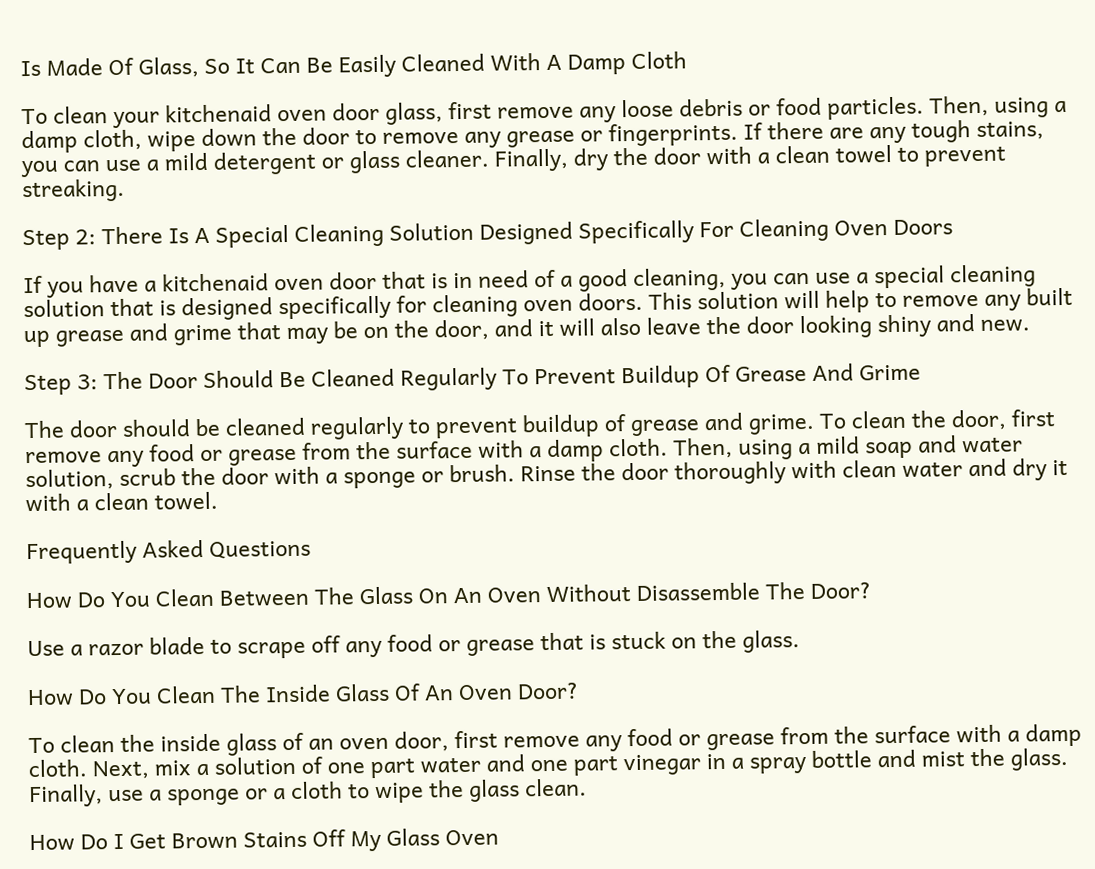Is Made Of Glass, So It Can Be Easily Cleaned With A Damp Cloth

To clean your kitchenaid oven door glass, first remove any loose debris or food particles. Then, using a damp cloth, wipe down the door to remove any grease or fingerprints. If there are any tough stains, you can use a mild detergent or glass cleaner. Finally, dry the door with a clean towel to prevent streaking.

Step 2: There Is A Special Cleaning Solution Designed Specifically For Cleaning Oven Doors

If you have a kitchenaid oven door that is in need of a good cleaning, you can use a special cleaning solution that is designed specifically for cleaning oven doors. This solution will help to remove any built up grease and grime that may be on the door, and it will also leave the door looking shiny and new.

Step 3: The Door Should Be Cleaned Regularly To Prevent Buildup Of Grease And Grime

The door should be cleaned regularly to prevent buildup of grease and grime. To clean the door, first remove any food or grease from the surface with a damp cloth. Then, using a mild soap and water solution, scrub the door with a sponge or brush. Rinse the door thoroughly with clean water and dry it with a clean towel.

Frequently Asked Questions

How Do You Clean Between The Glass On An Oven Without Disassemble The Door?

Use a razor blade to scrape off any food or grease that is stuck on the glass.

How Do You Clean The Inside Glass Of An Oven Door?

To clean the inside glass of an oven door, first remove any food or grease from the surface with a damp cloth. Next, mix a solution of one part water and one part vinegar in a spray bottle and mist the glass. Finally, use a sponge or a cloth to wipe the glass clean.

How Do I Get Brown Stains Off My Glass Oven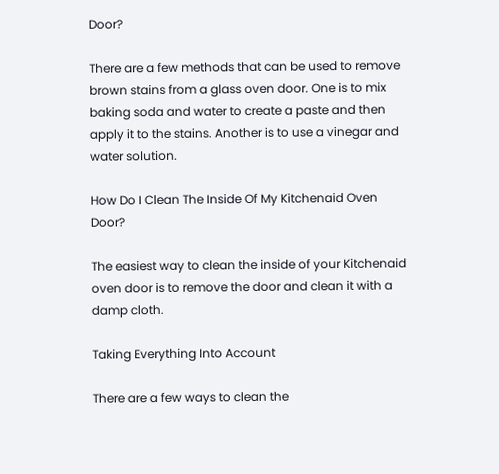Door?

There are a few methods that can be used to remove brown stains from a glass oven door. One is to mix baking soda and water to create a paste and then apply it to the stains. Another is to use a vinegar and water solution.

How Do I Clean The Inside Of My Kitchenaid Oven Door?

The easiest way to clean the inside of your Kitchenaid oven door is to remove the door and clean it with a damp cloth.

Taking Everything Into Account

There are a few ways to clean the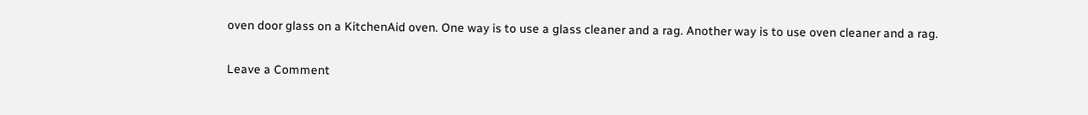oven door glass on a KitchenAid oven. One way is to use a glass cleaner and a rag. Another way is to use oven cleaner and a rag.

Leave a Comment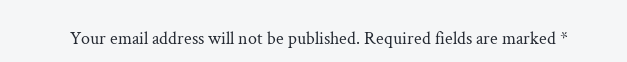Your email address will not be published. Required fields are marked *